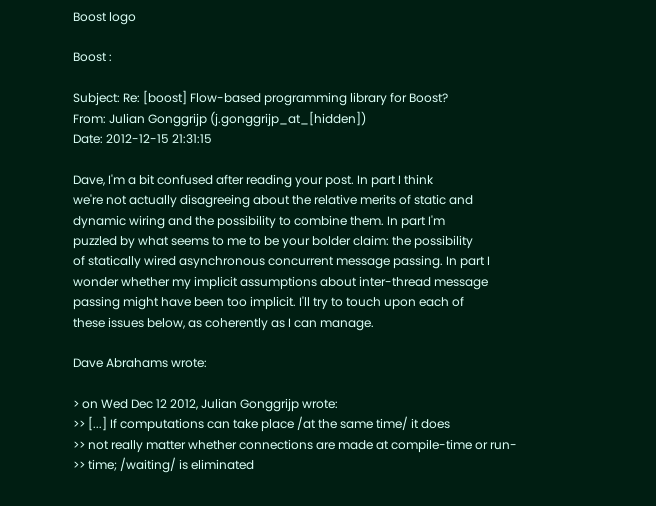Boost logo

Boost :

Subject: Re: [boost] Flow-based programming library for Boost?
From: Julian Gonggrijp (j.gonggrijp_at_[hidden])
Date: 2012-12-15 21:31:15

Dave, I'm a bit confused after reading your post. In part I think
we're not actually disagreeing about the relative merits of static and
dynamic wiring and the possibility to combine them. In part I'm
puzzled by what seems to me to be your bolder claim: the possibility
of statically wired asynchronous concurrent message passing. In part I
wonder whether my implicit assumptions about inter-thread message
passing might have been too implicit. I'll try to touch upon each of
these issues below, as coherently as I can manage.

Dave Abrahams wrote:

> on Wed Dec 12 2012, Julian Gonggrijp wrote:
>> [...] If computations can take place /at the same time/ it does
>> not really matter whether connections are made at compile-time or run-
>> time; /waiting/ is eliminated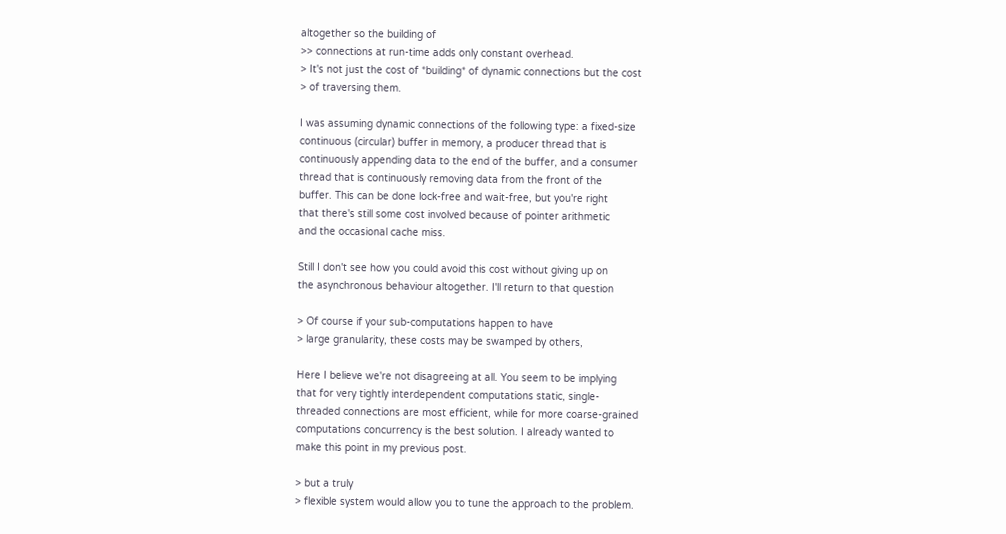altogether so the building of
>> connections at run-time adds only constant overhead.
> It's not just the cost of *building* of dynamic connections but the cost
> of traversing them.

I was assuming dynamic connections of the following type: a fixed-size
continuous (circular) buffer in memory, a producer thread that is
continuously appending data to the end of the buffer, and a consumer
thread that is continuously removing data from the front of the
buffer. This can be done lock-free and wait-free, but you're right
that there's still some cost involved because of pointer arithmetic
and the occasional cache miss.

Still I don't see how you could avoid this cost without giving up on
the asynchronous behaviour altogether. I'll return to that question

> Of course if your sub-computations happen to have
> large granularity, these costs may be swamped by others,

Here I believe we're not disagreeing at all. You seem to be implying
that for very tightly interdependent computations static, single-
threaded connections are most efficient, while for more coarse-grained
computations concurrency is the best solution. I already wanted to
make this point in my previous post.

> but a truly
> flexible system would allow you to tune the approach to the problem.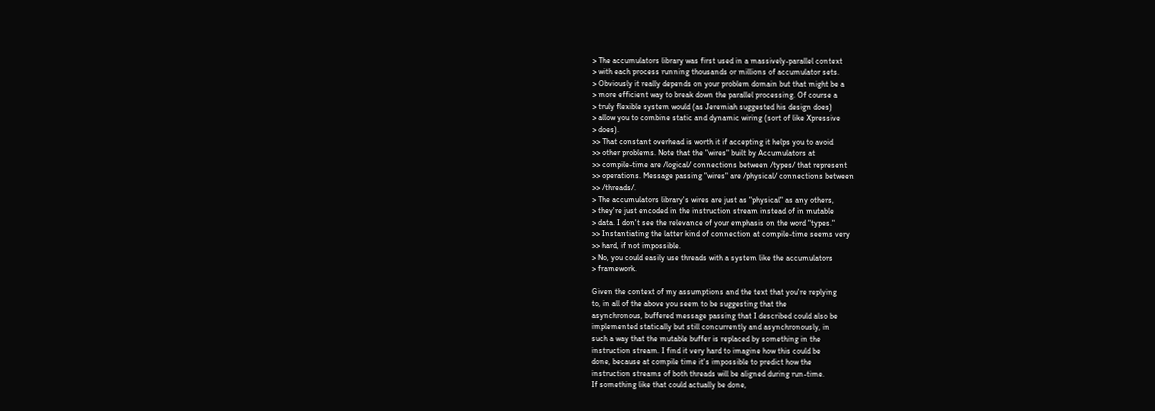> The accumulators library was first used in a massively-parallel context
> with each process running thousands or millions of accumulator sets.
> Obviously it really depends on your problem domain but that might be a
> more efficient way to break down the parallel processing. Of course a
> truly flexible system would (as Jeremiah suggested his design does)
> allow you to combine static and dynamic wiring (sort of like Xpressive
> does).
>> That constant overhead is worth it if accepting it helps you to avoid
>> other problems. Note that the "wires" built by Accumulators at
>> compile-time are /logical/ connections between /types/ that represent
>> operations. Message passing "wires" are /physical/ connections between
>> /threads/.
> The accumulators library's wires are just as "physical" as any others,
> they're just encoded in the instruction stream instead of in mutable
> data. I don't see the relevance of your emphasis on the word "types."
>> Instantiating the latter kind of connection at compile-time seems very
>> hard, if not impossible.
> No, you could easily use threads with a system like the accumulators
> framework.

Given the context of my assumptions and the text that you're replying
to, in all of the above you seem to be suggesting that the
asynchronous, buffered message passing that I described could also be
implemented statically but still concurrently and asynchronously, in
such a way that the mutable buffer is replaced by something in the
instruction stream. I find it very hard to imagine how this could be
done, because at compile time it's impossible to predict how the
instruction streams of both threads will be aligned during run-time.
If something like that could actually be done,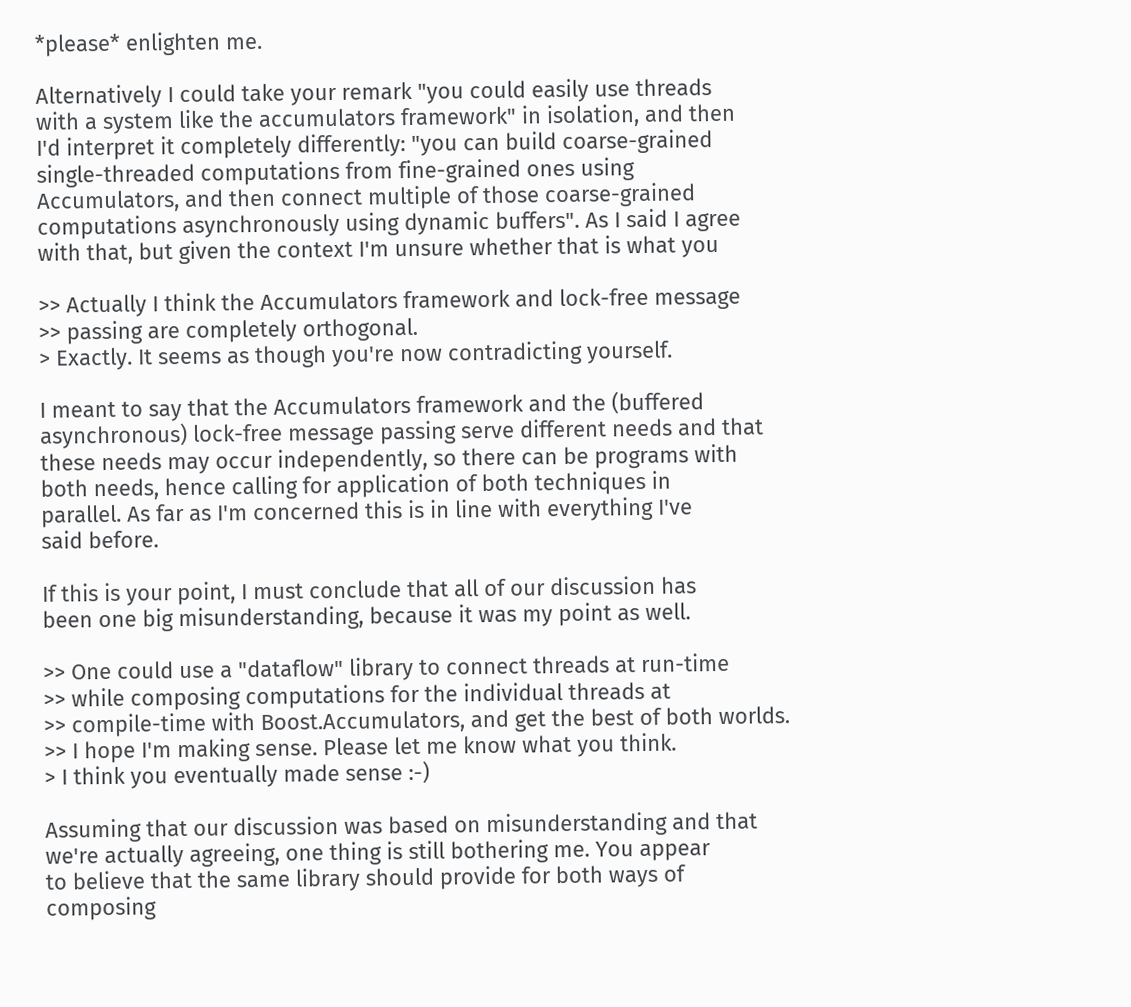*please* enlighten me.

Alternatively I could take your remark "you could easily use threads
with a system like the accumulators framework" in isolation, and then
I'd interpret it completely differently: "you can build coarse-grained
single-threaded computations from fine-grained ones using
Accumulators, and then connect multiple of those coarse-grained
computations asynchronously using dynamic buffers". As I said I agree
with that, but given the context I'm unsure whether that is what you

>> Actually I think the Accumulators framework and lock-free message
>> passing are completely orthogonal.
> Exactly. It seems as though you're now contradicting yourself.

I meant to say that the Accumulators framework and the (buffered
asynchronous) lock-free message passing serve different needs and that
these needs may occur independently, so there can be programs with
both needs, hence calling for application of both techniques in
parallel. As far as I'm concerned this is in line with everything I've
said before.

If this is your point, I must conclude that all of our discussion has
been one big misunderstanding, because it was my point as well.

>> One could use a "dataflow" library to connect threads at run-time
>> while composing computations for the individual threads at
>> compile-time with Boost.Accumulators, and get the best of both worlds.
>> I hope I'm making sense. Please let me know what you think.
> I think you eventually made sense :-)

Assuming that our discussion was based on misunderstanding and that
we're actually agreeing, one thing is still bothering me. You appear
to believe that the same library should provide for both ways of
composing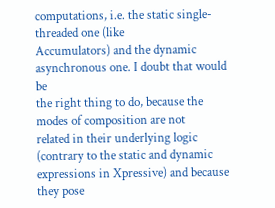computations, i.e. the static single-threaded one (like
Accumulators) and the dynamic asynchronous one. I doubt that would be
the right thing to do, because the modes of composition are not
related in their underlying logic (contrary to the static and dynamic
expressions in Xpressive) and because they pose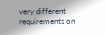very different
requirements on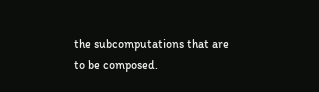the subcomputations that are to be composed.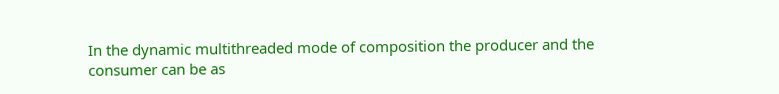In the dynamic multithreaded mode of composition the producer and the
consumer can be as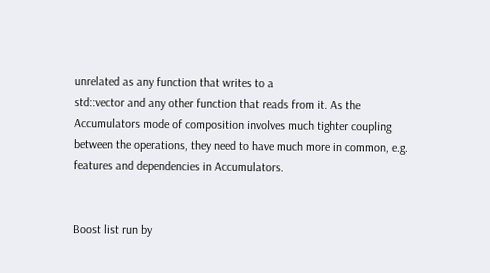unrelated as any function that writes to a
std::vector and any other function that reads from it. As the
Accumulators mode of composition involves much tighter coupling
between the operations, they need to have much more in common, e.g.
features and dependencies in Accumulators.


Boost list run by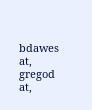bdawes at, gregod at,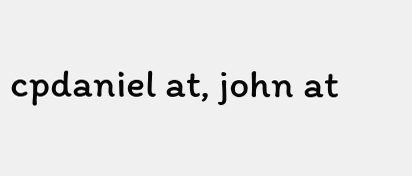cpdaniel at, john at